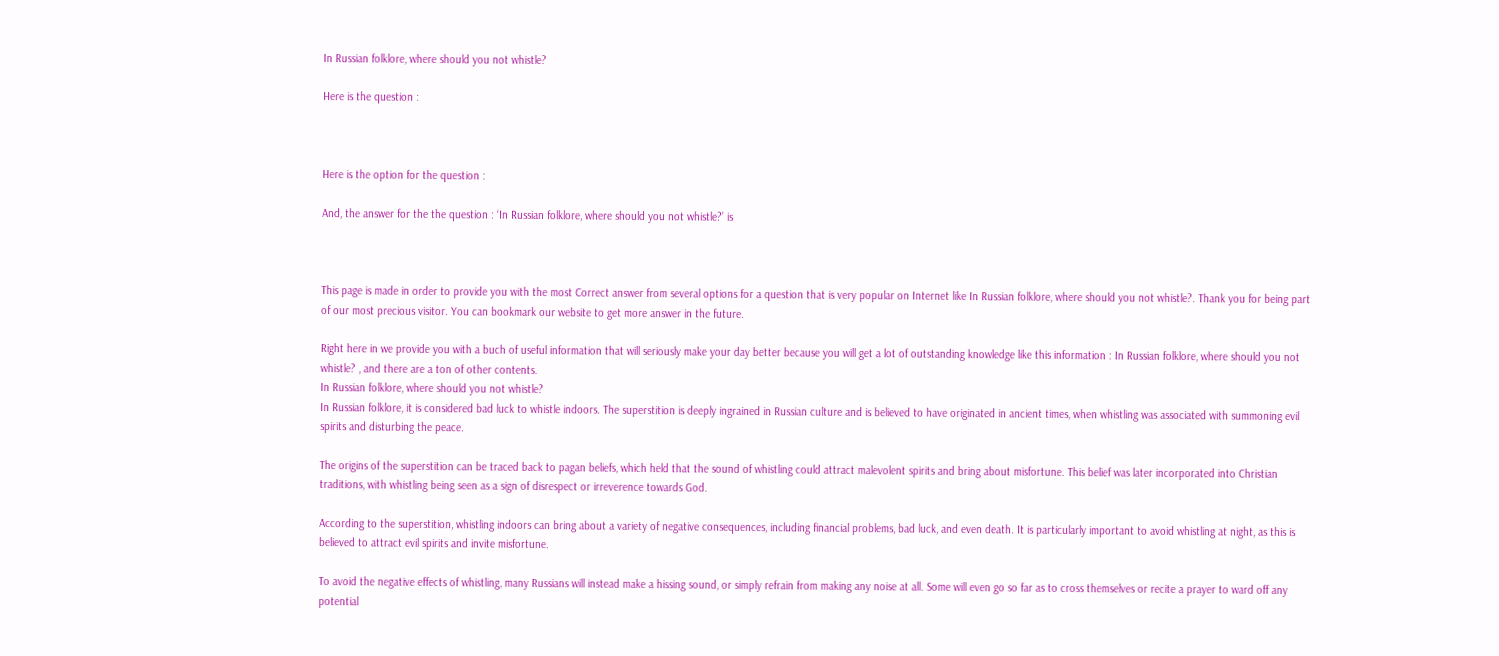In Russian folklore, where should you not whistle?

Here is the question :



Here is the option for the question :

And, the answer for the the question : ‘In Russian folklore, where should you not whistle?’ is



This page is made in order to provide you with the most Correct answer from several options for a question that is very popular on Internet like In Russian folklore, where should you not whistle?. Thank you for being part of our most precious visitor. You can bookmark our website to get more answer in the future.

Right here in we provide you with a buch of useful information that will seriously make your day better because you will get a lot of outstanding knowledge like this information : In Russian folklore, where should you not whistle? , and there are a ton of other contents.
In Russian folklore, where should you not whistle?
In Russian folklore, it is considered bad luck to whistle indoors. The superstition is deeply ingrained in Russian culture and is believed to have originated in ancient times, when whistling was associated with summoning evil spirits and disturbing the peace.

The origins of the superstition can be traced back to pagan beliefs, which held that the sound of whistling could attract malevolent spirits and bring about misfortune. This belief was later incorporated into Christian traditions, with whistling being seen as a sign of disrespect or irreverence towards God.

According to the superstition, whistling indoors can bring about a variety of negative consequences, including financial problems, bad luck, and even death. It is particularly important to avoid whistling at night, as this is believed to attract evil spirits and invite misfortune.

To avoid the negative effects of whistling, many Russians will instead make a hissing sound, or simply refrain from making any noise at all. Some will even go so far as to cross themselves or recite a prayer to ward off any potential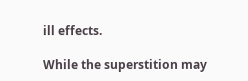ill effects.

While the superstition may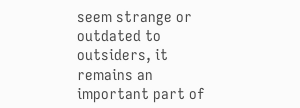seem strange or outdated to outsiders, it remains an important part of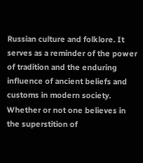Russian culture and folklore. It serves as a reminder of the power of tradition and the enduring influence of ancient beliefs and customs in modern society. Whether or not one believes in the superstition of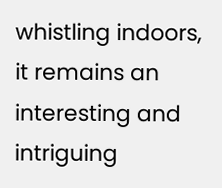whistling indoors, it remains an interesting and intriguing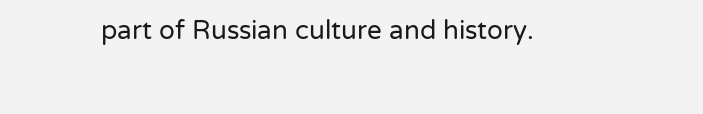part of Russian culture and history.